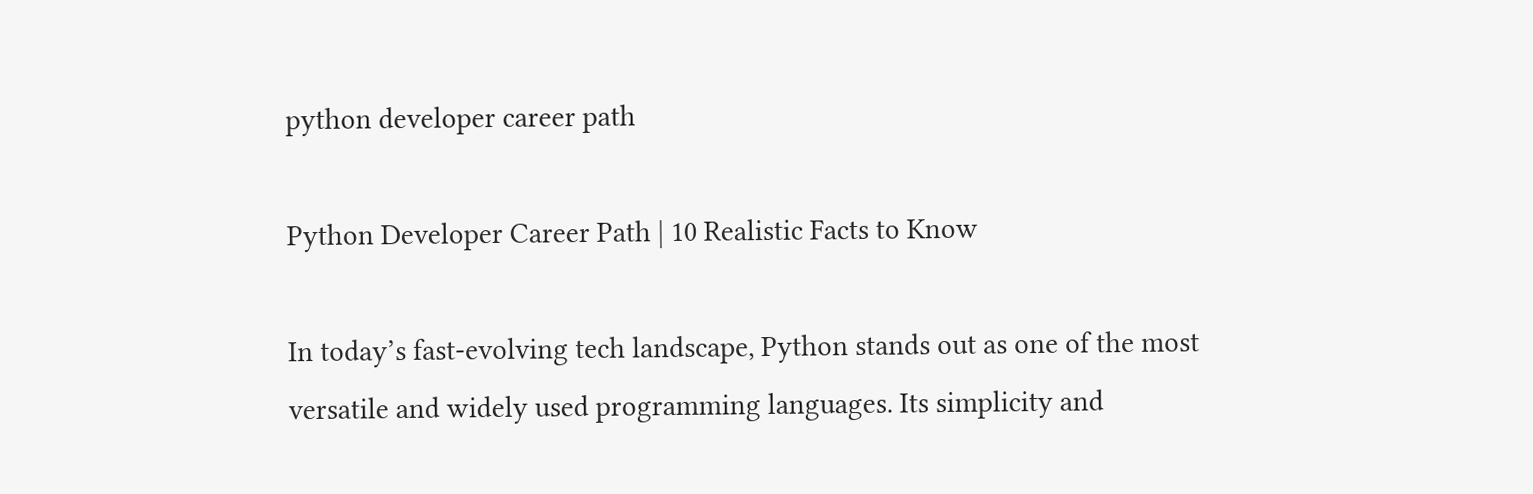python developer career path

Python Developer Career Path | 10 Realistic Facts to Know

In today’s fast-evolving tech landscape, Python stands out as one of the most versatile and widely used programming languages. Its simplicity and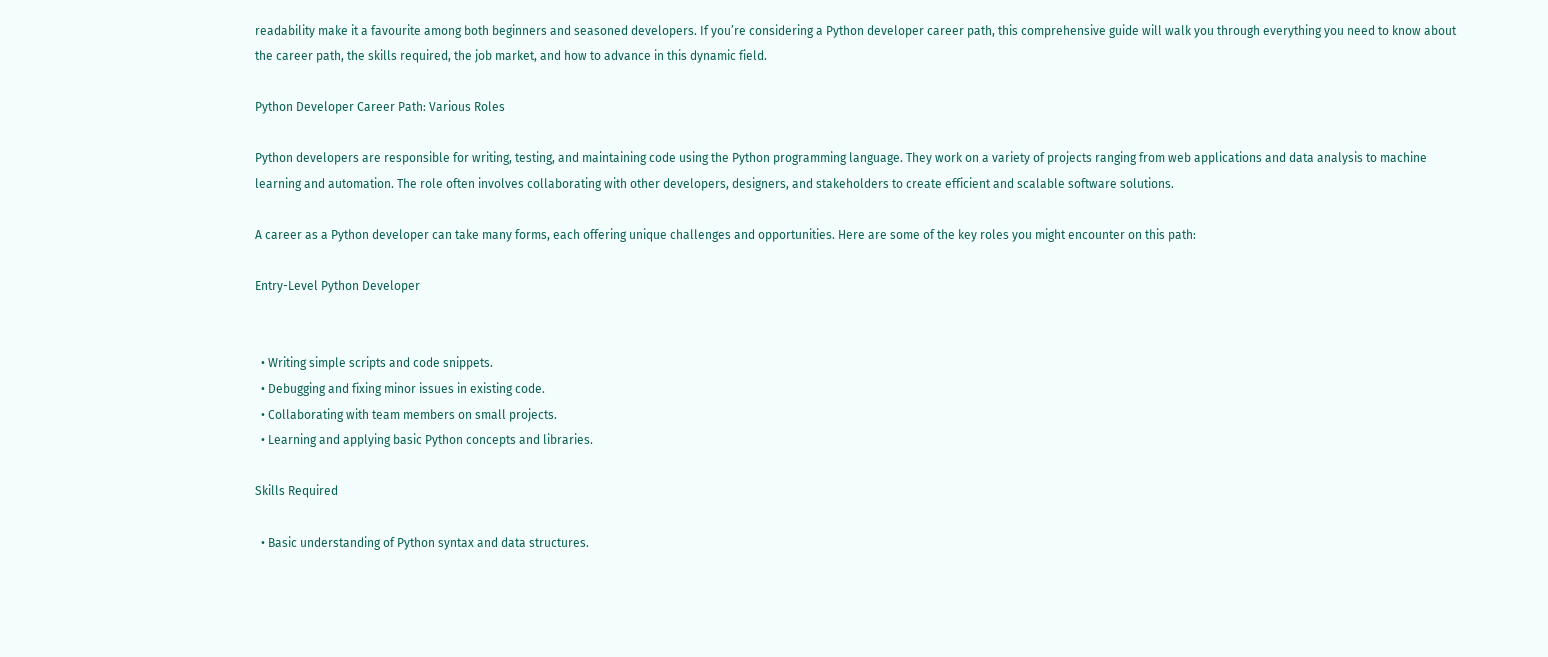readability make it a favourite among both beginners and seasoned developers. If you’re considering a Python developer career path, this comprehensive guide will walk you through everything you need to know about the career path, the skills required, the job market, and how to advance in this dynamic field.

Python Developer Career Path: Various Roles

Python developers are responsible for writing, testing, and maintaining code using the Python programming language. They work on a variety of projects ranging from web applications and data analysis to machine learning and automation. The role often involves collaborating with other developers, designers, and stakeholders to create efficient and scalable software solutions.

A career as a Python developer can take many forms, each offering unique challenges and opportunities. Here are some of the key roles you might encounter on this path:

Entry-Level Python Developer


  • Writing simple scripts and code snippets.
  • Debugging and fixing minor issues in existing code.
  • Collaborating with team members on small projects.
  • Learning and applying basic Python concepts and libraries.

Skills Required

  • Basic understanding of Python syntax and data structures.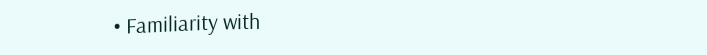• Familiarity with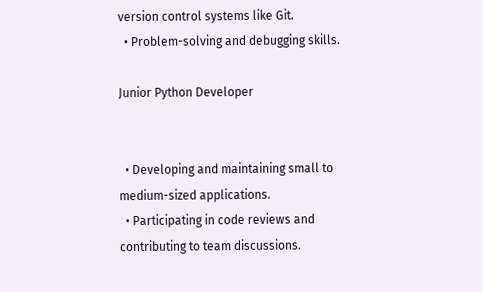version control systems like Git.
  • Problem-solving and debugging skills.

Junior Python Developer


  • Developing and maintaining small to medium-sized applications.
  • Participating in code reviews and contributing to team discussions.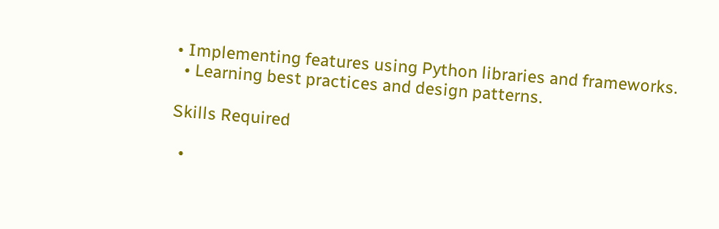• Implementing features using Python libraries and frameworks.
  • Learning best practices and design patterns.

Skills Required

  •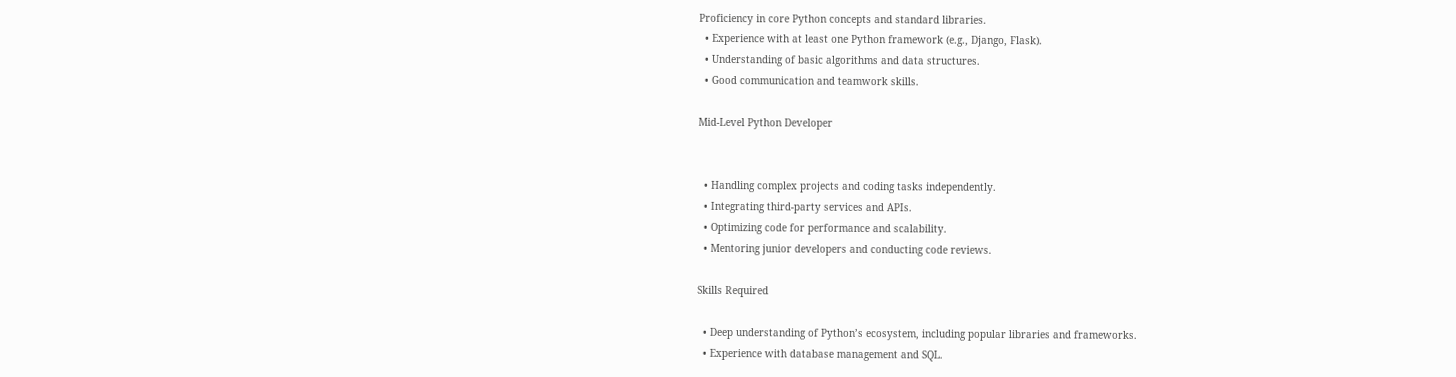Proficiency in core Python concepts and standard libraries.
  • Experience with at least one Python framework (e.g., Django, Flask).
  • Understanding of basic algorithms and data structures.
  • Good communication and teamwork skills.

Mid-Level Python Developer


  • Handling complex projects and coding tasks independently.
  • Integrating third-party services and APIs.
  • Optimizing code for performance and scalability.
  • Mentoring junior developers and conducting code reviews.

Skills Required

  • Deep understanding of Python’s ecosystem, including popular libraries and frameworks.
  • Experience with database management and SQL.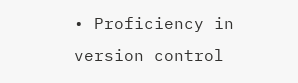• Proficiency in version control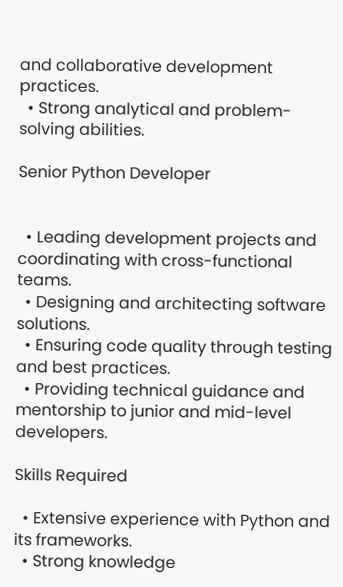and collaborative development practices.
  • Strong analytical and problem-solving abilities.

Senior Python Developer


  • Leading development projects and coordinating with cross-functional teams.
  • Designing and architecting software solutions.
  • Ensuring code quality through testing and best practices.
  • Providing technical guidance and mentorship to junior and mid-level developers.

Skills Required

  • Extensive experience with Python and its frameworks.
  • Strong knowledge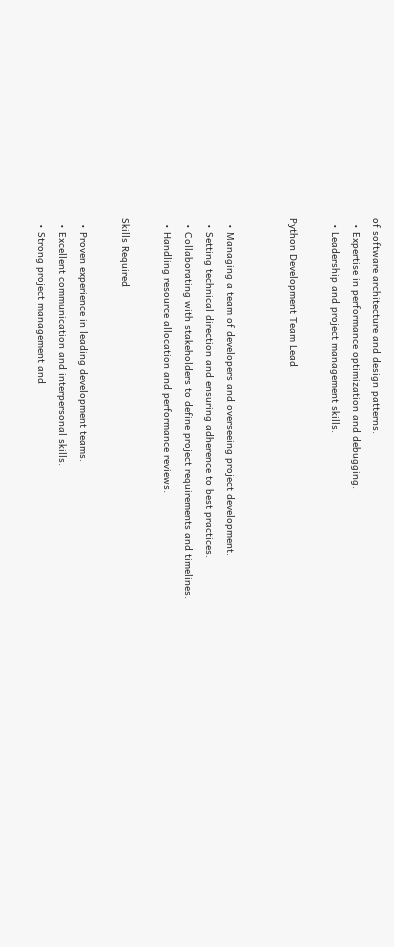of software architecture and design patterns.
  • Expertise in performance optimization and debugging.
  • Leadership and project management skills.

Python Development Team Lead


  • Managing a team of developers and overseeing project development.
  • Setting technical direction and ensuring adherence to best practices.
  • Collaborating with stakeholders to define project requirements and timelines.
  • Handling resource allocation and performance reviews.

Skills Required

  • Proven experience in leading development teams.
  • Excellent communication and interpersonal skills.
  • Strong project management and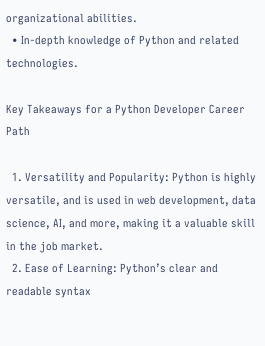organizational abilities.
  • In-depth knowledge of Python and related technologies.

Key Takeaways for a Python Developer Career Path

  1. Versatility and Popularity: Python is highly versatile, and is used in web development, data science, AI, and more, making it a valuable skill in the job market.
  2. Ease of Learning: Python’s clear and readable syntax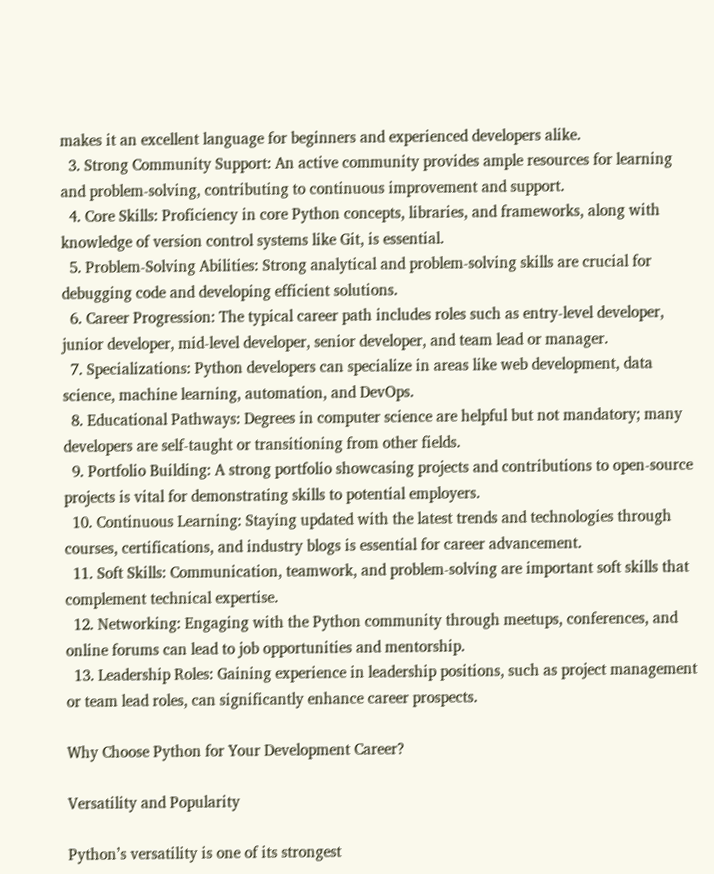makes it an excellent language for beginners and experienced developers alike.
  3. Strong Community Support: An active community provides ample resources for learning and problem-solving, contributing to continuous improvement and support.
  4. Core Skills: Proficiency in core Python concepts, libraries, and frameworks, along with knowledge of version control systems like Git, is essential.
  5. Problem-Solving Abilities: Strong analytical and problem-solving skills are crucial for debugging code and developing efficient solutions.
  6. Career Progression: The typical career path includes roles such as entry-level developer, junior developer, mid-level developer, senior developer, and team lead or manager.
  7. Specializations: Python developers can specialize in areas like web development, data science, machine learning, automation, and DevOps.
  8. Educational Pathways: Degrees in computer science are helpful but not mandatory; many developers are self-taught or transitioning from other fields.
  9. Portfolio Building: A strong portfolio showcasing projects and contributions to open-source projects is vital for demonstrating skills to potential employers.
  10. Continuous Learning: Staying updated with the latest trends and technologies through courses, certifications, and industry blogs is essential for career advancement.
  11. Soft Skills: Communication, teamwork, and problem-solving are important soft skills that complement technical expertise.
  12. Networking: Engaging with the Python community through meetups, conferences, and online forums can lead to job opportunities and mentorship.
  13. Leadership Roles: Gaining experience in leadership positions, such as project management or team lead roles, can significantly enhance career prospects.

Why Choose Python for Your Development Career?

Versatility and Popularity

Python’s versatility is one of its strongest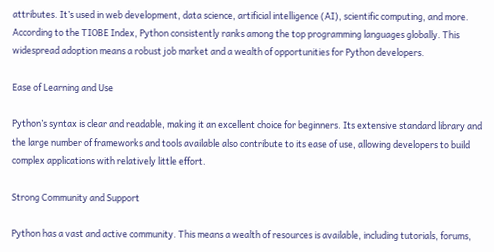attributes. It’s used in web development, data science, artificial intelligence (AI), scientific computing, and more. According to the TIOBE Index, Python consistently ranks among the top programming languages globally. This widespread adoption means a robust job market and a wealth of opportunities for Python developers.

Ease of Learning and Use

Python’s syntax is clear and readable, making it an excellent choice for beginners. Its extensive standard library and the large number of frameworks and tools available also contribute to its ease of use, allowing developers to build complex applications with relatively little effort.

Strong Community and Support

Python has a vast and active community. This means a wealth of resources is available, including tutorials, forums,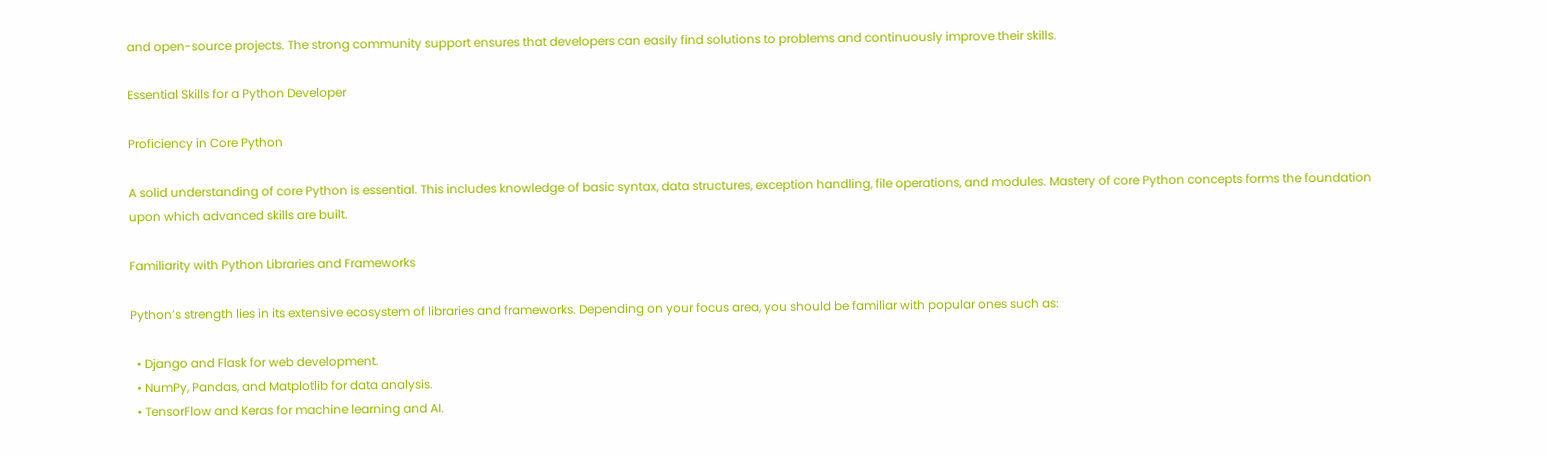and open-source projects. The strong community support ensures that developers can easily find solutions to problems and continuously improve their skills.

Essential Skills for a Python Developer

Proficiency in Core Python

A solid understanding of core Python is essential. This includes knowledge of basic syntax, data structures, exception handling, file operations, and modules. Mastery of core Python concepts forms the foundation upon which advanced skills are built.

Familiarity with Python Libraries and Frameworks

Python’s strength lies in its extensive ecosystem of libraries and frameworks. Depending on your focus area, you should be familiar with popular ones such as:

  • Django and Flask for web development.
  • NumPy, Pandas, and Matplotlib for data analysis.
  • TensorFlow and Keras for machine learning and AI.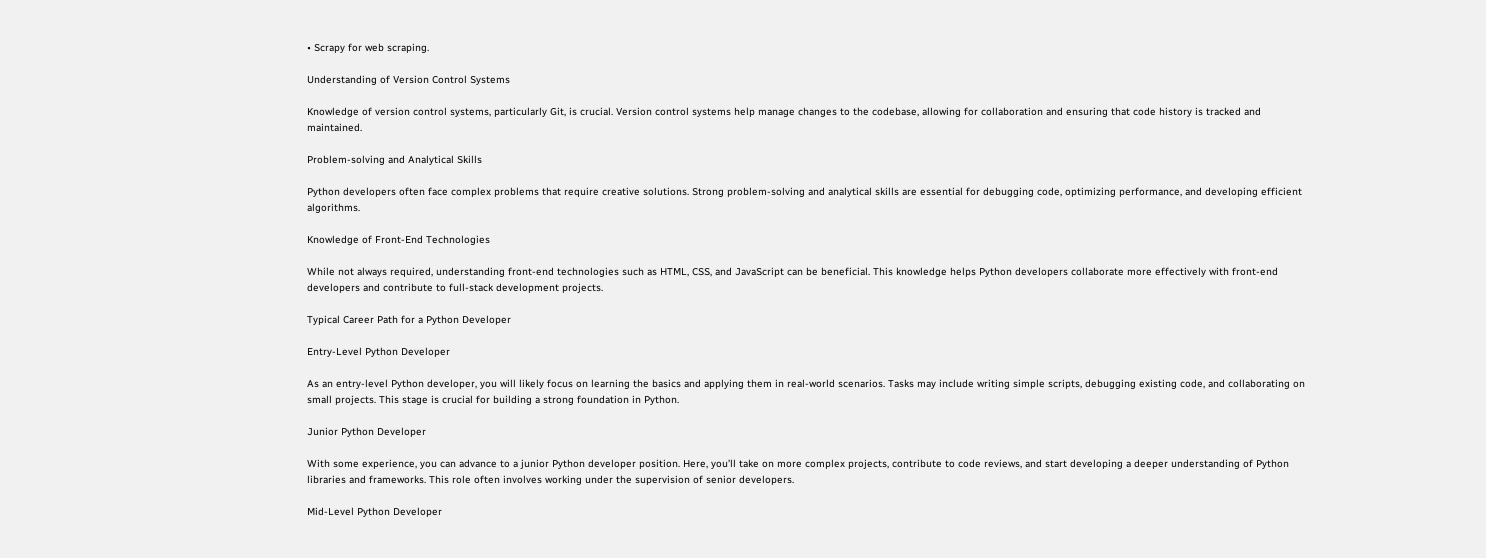• Scrapy for web scraping.

Understanding of Version Control Systems

Knowledge of version control systems, particularly Git, is crucial. Version control systems help manage changes to the codebase, allowing for collaboration and ensuring that code history is tracked and maintained.

Problem-solving and Analytical Skills

Python developers often face complex problems that require creative solutions. Strong problem-solving and analytical skills are essential for debugging code, optimizing performance, and developing efficient algorithms.

Knowledge of Front-End Technologies

While not always required, understanding front-end technologies such as HTML, CSS, and JavaScript can be beneficial. This knowledge helps Python developers collaborate more effectively with front-end developers and contribute to full-stack development projects.

Typical Career Path for a Python Developer

Entry-Level Python Developer

As an entry-level Python developer, you will likely focus on learning the basics and applying them in real-world scenarios. Tasks may include writing simple scripts, debugging existing code, and collaborating on small projects. This stage is crucial for building a strong foundation in Python.

Junior Python Developer

With some experience, you can advance to a junior Python developer position. Here, you’ll take on more complex projects, contribute to code reviews, and start developing a deeper understanding of Python libraries and frameworks. This role often involves working under the supervision of senior developers.

Mid-Level Python Developer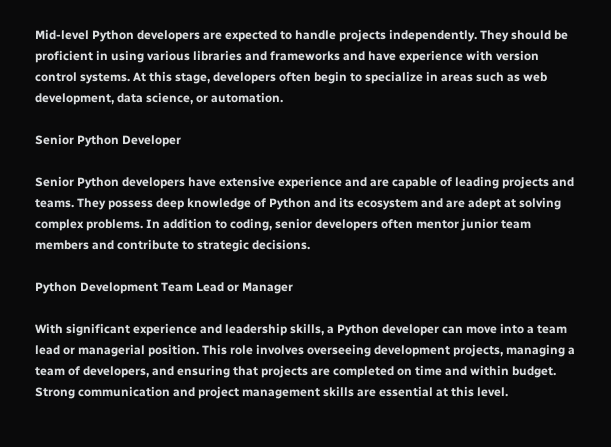Mid-level Python developers are expected to handle projects independently. They should be proficient in using various libraries and frameworks and have experience with version control systems. At this stage, developers often begin to specialize in areas such as web development, data science, or automation.

Senior Python Developer

Senior Python developers have extensive experience and are capable of leading projects and teams. They possess deep knowledge of Python and its ecosystem and are adept at solving complex problems. In addition to coding, senior developers often mentor junior team members and contribute to strategic decisions.

Python Development Team Lead or Manager

With significant experience and leadership skills, a Python developer can move into a team lead or managerial position. This role involves overseeing development projects, managing a team of developers, and ensuring that projects are completed on time and within budget. Strong communication and project management skills are essential at this level.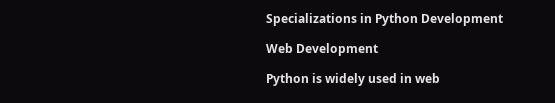Specializations in Python Development

Web Development

Python is widely used in web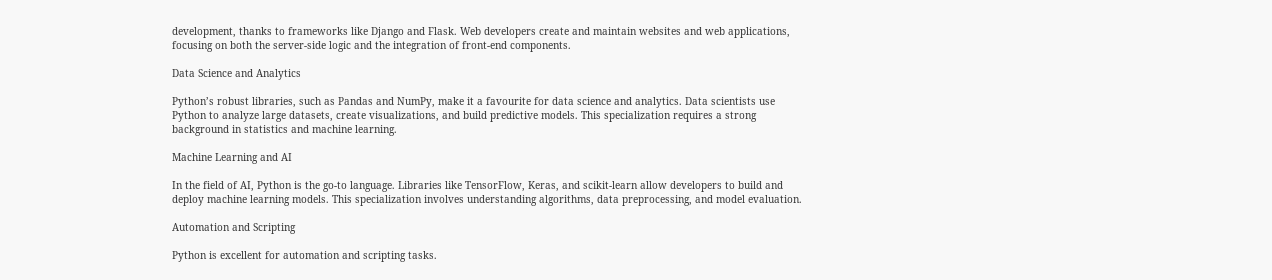development, thanks to frameworks like Django and Flask. Web developers create and maintain websites and web applications, focusing on both the server-side logic and the integration of front-end components.

Data Science and Analytics

Python’s robust libraries, such as Pandas and NumPy, make it a favourite for data science and analytics. Data scientists use Python to analyze large datasets, create visualizations, and build predictive models. This specialization requires a strong background in statistics and machine learning.

Machine Learning and AI

In the field of AI, Python is the go-to language. Libraries like TensorFlow, Keras, and scikit-learn allow developers to build and deploy machine learning models. This specialization involves understanding algorithms, data preprocessing, and model evaluation.

Automation and Scripting

Python is excellent for automation and scripting tasks.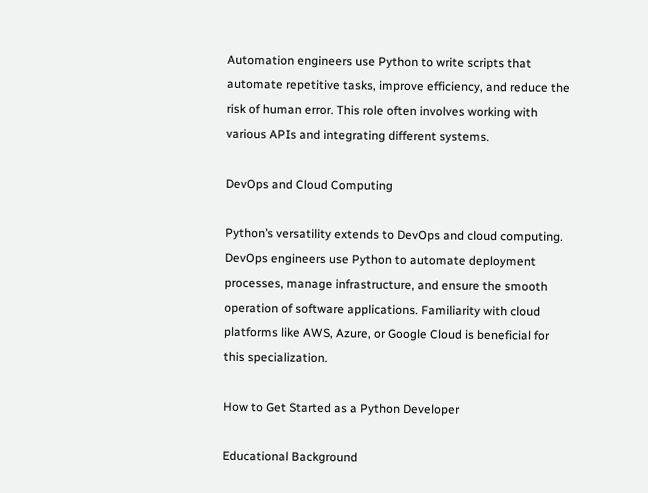Automation engineers use Python to write scripts that automate repetitive tasks, improve efficiency, and reduce the risk of human error. This role often involves working with various APIs and integrating different systems.

DevOps and Cloud Computing

Python’s versatility extends to DevOps and cloud computing. DevOps engineers use Python to automate deployment processes, manage infrastructure, and ensure the smooth operation of software applications. Familiarity with cloud platforms like AWS, Azure, or Google Cloud is beneficial for this specialization.

How to Get Started as a Python Developer

Educational Background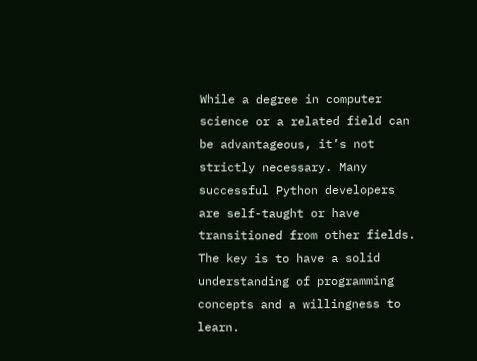While a degree in computer science or a related field can be advantageous, it’s not strictly necessary. Many successful Python developers are self-taught or have transitioned from other fields. The key is to have a solid understanding of programming concepts and a willingness to learn.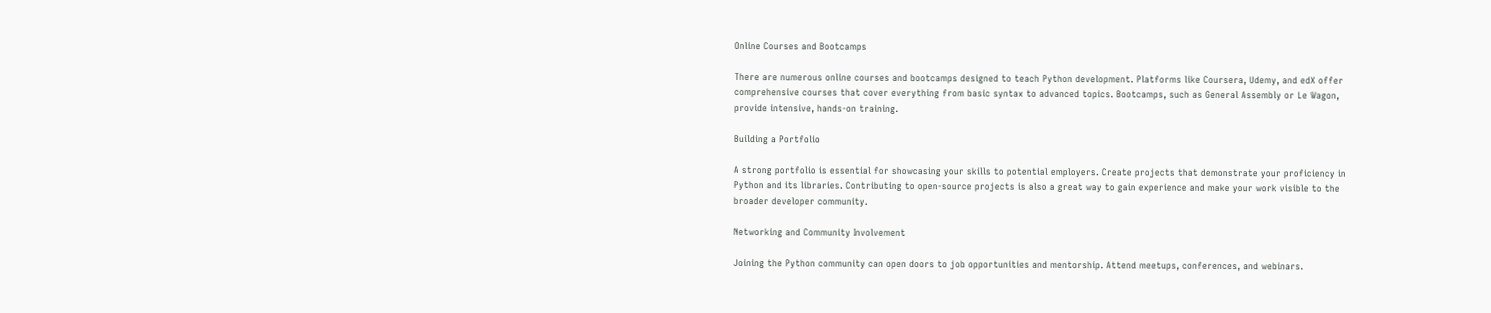Online Courses and Bootcamps

There are numerous online courses and bootcamps designed to teach Python development. Platforms like Coursera, Udemy, and edX offer comprehensive courses that cover everything from basic syntax to advanced topics. Bootcamps, such as General Assembly or Le Wagon, provide intensive, hands-on training.

Building a Portfolio

A strong portfolio is essential for showcasing your skills to potential employers. Create projects that demonstrate your proficiency in Python and its libraries. Contributing to open-source projects is also a great way to gain experience and make your work visible to the broader developer community.

Networking and Community Involvement

Joining the Python community can open doors to job opportunities and mentorship. Attend meetups, conferences, and webinars.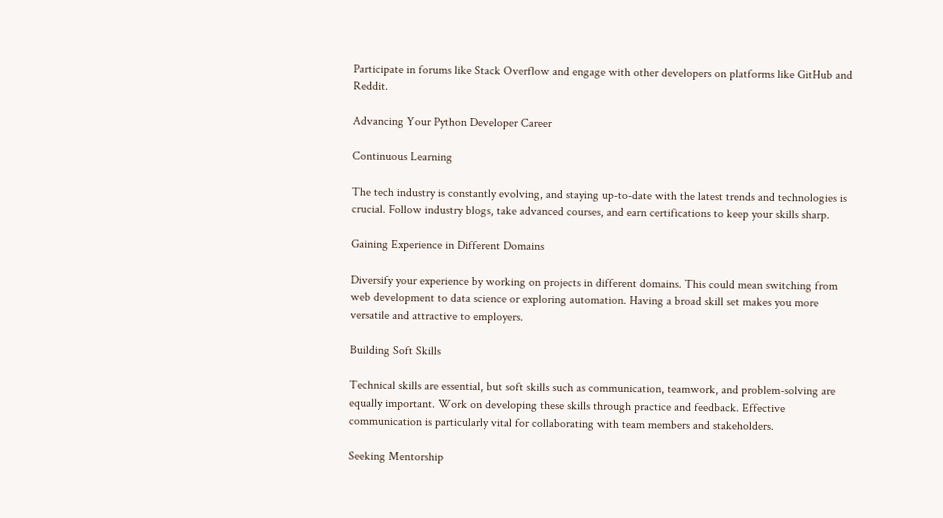Participate in forums like Stack Overflow and engage with other developers on platforms like GitHub and Reddit.

Advancing Your Python Developer Career

Continuous Learning

The tech industry is constantly evolving, and staying up-to-date with the latest trends and technologies is crucial. Follow industry blogs, take advanced courses, and earn certifications to keep your skills sharp.

Gaining Experience in Different Domains

Diversify your experience by working on projects in different domains. This could mean switching from web development to data science or exploring automation. Having a broad skill set makes you more versatile and attractive to employers.

Building Soft Skills

Technical skills are essential, but soft skills such as communication, teamwork, and problem-solving are equally important. Work on developing these skills through practice and feedback. Effective communication is particularly vital for collaborating with team members and stakeholders.

Seeking Mentorship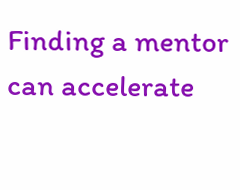Finding a mentor can accelerate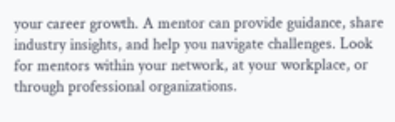your career growth. A mentor can provide guidance, share industry insights, and help you navigate challenges. Look for mentors within your network, at your workplace, or through professional organizations.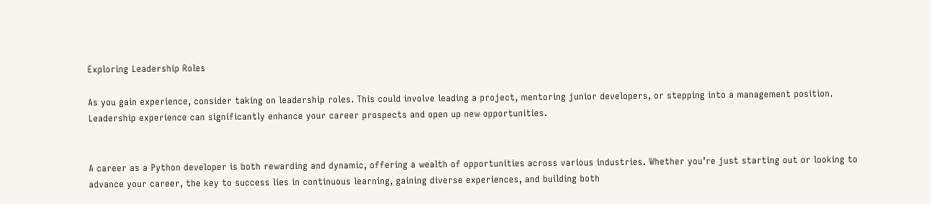Exploring Leadership Roles

As you gain experience, consider taking on leadership roles. This could involve leading a project, mentoring junior developers, or stepping into a management position. Leadership experience can significantly enhance your career prospects and open up new opportunities.


A career as a Python developer is both rewarding and dynamic, offering a wealth of opportunities across various industries. Whether you’re just starting out or looking to advance your career, the key to success lies in continuous learning, gaining diverse experiences, and building both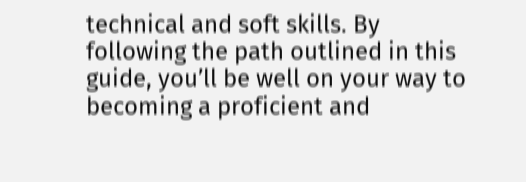technical and soft skills. By following the path outlined in this guide, you’ll be well on your way to becoming a proficient and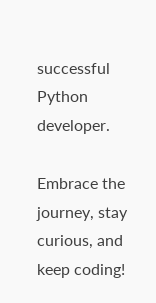successful Python developer.

Embrace the journey, stay curious, and keep coding!